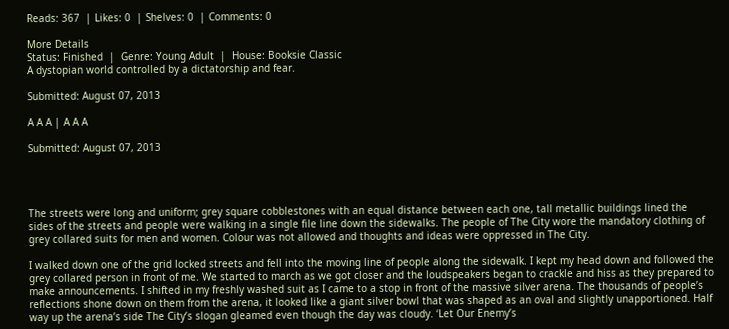Reads: 367  | Likes: 0  | Shelves: 0  | Comments: 0

More Details
Status: Finished  |  Genre: Young Adult  |  House: Booksie Classic
A dystopian world controlled by a dictatorship and fear.

Submitted: August 07, 2013

A A A | A A A

Submitted: August 07, 2013




The streets were long and uniform; grey square cobblestones with an equal distance between each one, tall metallic buildings lined the sides of the streets and people were walking in a single file line down the sidewalks. The people of The City wore the mandatory clothing of grey collared suits for men and women. Colour was not allowed and thoughts and ideas were oppressed in The City.

I walked down one of the grid locked streets and fell into the moving line of people along the sidewalk. I kept my head down and followed the grey collared person in front of me. We started to march as we got closer and the loudspeakers began to crackle and hiss as they prepared to make announcements. I shifted in my freshly washed suit as I came to a stop in front of the massive silver arena. The thousands of people’s reflections shone down on them from the arena, it looked like a giant silver bowl that was shaped as an oval and slightly unapportioned. Half way up the arena’s side The City’s slogan gleamed even though the day was cloudy. ‘Let Our Enemy’s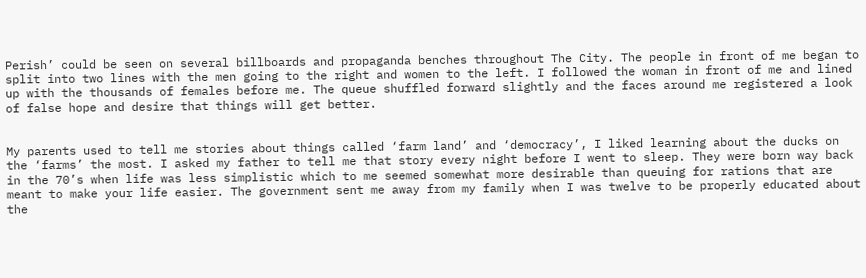Perish’ could be seen on several billboards and propaganda benches throughout The City. The people in front of me began to split into two lines with the men going to the right and women to the left. I followed the woman in front of me and lined up with the thousands of females before me. The queue shuffled forward slightly and the faces around me registered a look of false hope and desire that things will get better.


My parents used to tell me stories about things called ‘farm land’ and ‘democracy’, I liked learning about the ducks on the ‘farms’ the most. I asked my father to tell me that story every night before I went to sleep. They were born way back in the 70’s when life was less simplistic which to me seemed somewhat more desirable than queuing for rations that are meant to make your life easier. The government sent me away from my family when I was twelve to be properly educated about the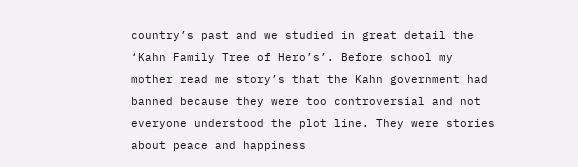country’s past and we studied in great detail the ‘Kahn Family Tree of Hero’s’. Before school my mother read me story’s that the Kahn government had banned because they were too controversial and not everyone understood the plot line. They were stories about peace and happiness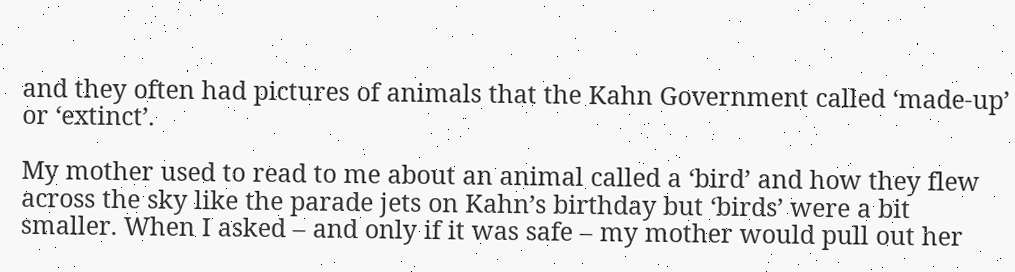and they often had pictures of animals that the Kahn Government called ‘made-up’ or ‘extinct’.

My mother used to read to me about an animal called a ‘bird’ and how they flew across the sky like the parade jets on Kahn’s birthday but ‘birds’ were a bit smaller. When I asked – and only if it was safe – my mother would pull out her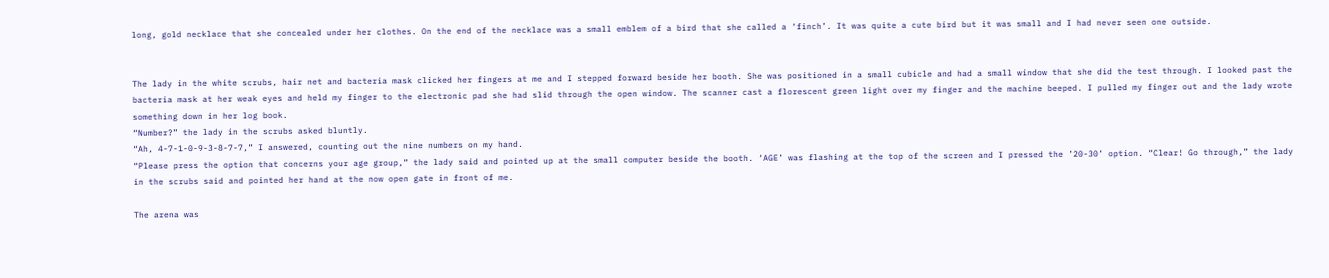long, gold necklace that she concealed under her clothes. On the end of the necklace was a small emblem of a bird that she called a ‘finch’. It was quite a cute bird but it was small and I had never seen one outside.


The lady in the white scrubs, hair net and bacteria mask clicked her fingers at me and I stepped forward beside her booth. She was positioned in a small cubicle and had a small window that she did the test through. I looked past the bacteria mask at her weak eyes and held my finger to the electronic pad she had slid through the open window. The scanner cast a florescent green light over my finger and the machine beeped. I pulled my finger out and the lady wrote something down in her log book.
“Number?” the lady in the scrubs asked bluntly.
“Ah, 4-7-1-0-9-3-8-7-7,” I answered, counting out the nine numbers on my hand.
“Please press the option that concerns your age group,” the lady said and pointed up at the small computer beside the booth. ‘AGE’ was flashing at the top of the screen and I pressed the ’20-30’ option. “Clear! Go through,” the lady in the scrubs said and pointed her hand at the now open gate in front of me.

The arena was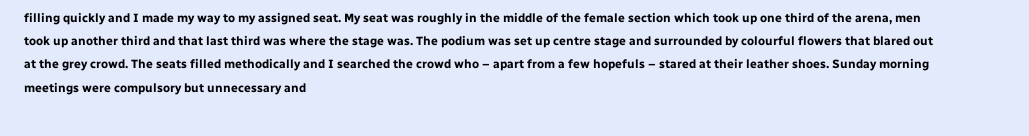filling quickly and I made my way to my assigned seat. My seat was roughly in the middle of the female section which took up one third of the arena, men took up another third and that last third was where the stage was. The podium was set up centre stage and surrounded by colourful flowers that blared out at the grey crowd. The seats filled methodically and I searched the crowd who – apart from a few hopefuls – stared at their leather shoes. Sunday morning meetings were compulsory but unnecessary and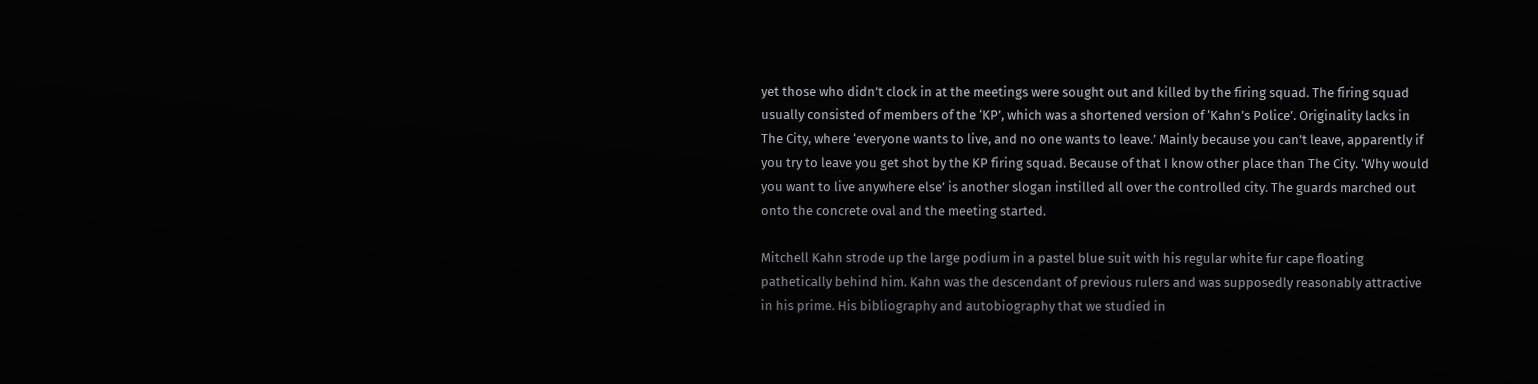yet those who didn’t clock in at the meetings were sought out and killed by the firing squad. The firing squad usually consisted of members of the ‘KP’, which was a shortened version of ‘Kahn’s Police’. Originality lacks in The City, where ‘everyone wants to live, and no one wants to leave.’ Mainly because you can’t leave, apparently if you try to leave you get shot by the KP firing squad. Because of that I know other place than The City. ‘Why would you want to live anywhere else’ is another slogan instilled all over the controlled city. The guards marched out onto the concrete oval and the meeting started.

Mitchell Kahn strode up the large podium in a pastel blue suit with his regular white fur cape floating pathetically behind him. Kahn was the descendant of previous rulers and was supposedly reasonably attractive in his prime. His bibliography and autobiography that we studied in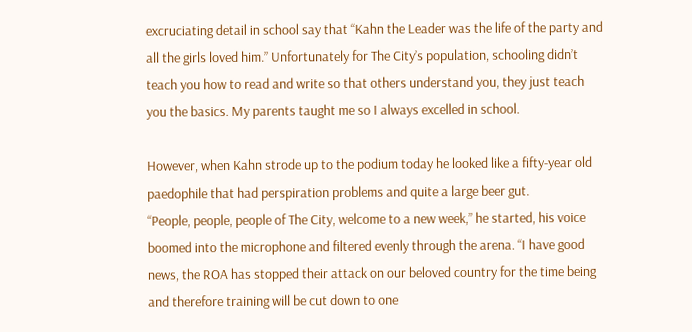excruciating detail in school say that “Kahn the Leader was the life of the party and all the girls loved him.” Unfortunately for The City’s population, schooling didn’t teach you how to read and write so that others understand you, they just teach you the basics. My parents taught me so I always excelled in school.

However, when Kahn strode up to the podium today he looked like a fifty-year old paedophile that had perspiration problems and quite a large beer gut.
“People, people, people of The City, welcome to a new week,” he started, his voice boomed into the microphone and filtered evenly through the arena. “I have good news, the ROA has stopped their attack on our beloved country for the time being and therefore training will be cut down to one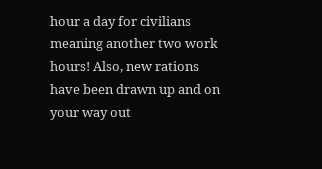hour a day for civilians meaning another two work hours! Also, new rations have been drawn up and on your way out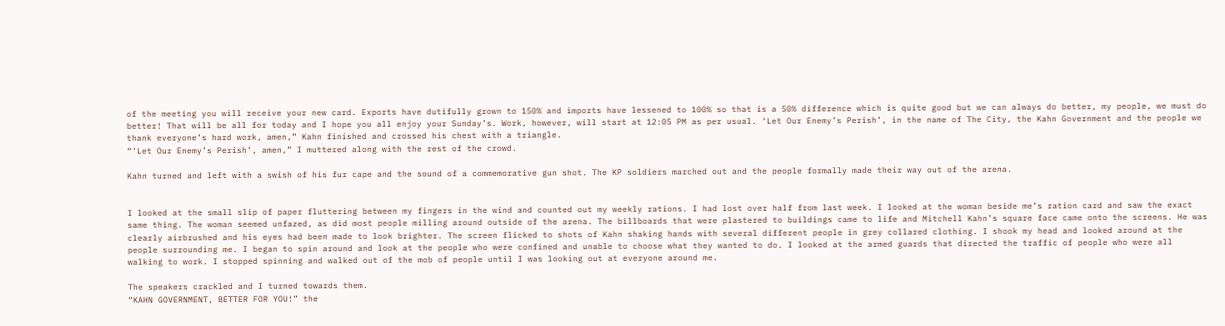of the meeting you will receive your new card. Exports have dutifully grown to 150% and imports have lessened to 100% so that is a 50% difference which is quite good but we can always do better, my people, we must do better! That will be all for today and I hope you all enjoy your Sunday’s. Work, however, will start at 12:05 PM as per usual. ‘Let Our Enemy’s Perish’, in the name of The City, the Kahn Government and the people we thank everyone’s hard work, amen,” Kahn finished and crossed his chest with a triangle.
“’Let Our Enemy’s Perish’, amen,” I muttered along with the rest of the crowd.

Kahn turned and left with a swish of his fur cape and the sound of a commemorative gun shot. The KP soldiers marched out and the people formally made their way out of the arena.


I looked at the small slip of paper fluttering between my fingers in the wind and counted out my weekly rations. I had lost over half from last week. I looked at the woman beside me’s ration card and saw the exact same thing. The woman seemed unfazed, as did most people milling around outside of the arena. The billboards that were plastered to buildings came to life and Mitchell Kahn’s square face came onto the screens. He was clearly airbrushed and his eyes had been made to look brighter. The screen flicked to shots of Kahn shaking hands with several different people in grey collared clothing. I shook my head and looked around at the people surrounding me. I began to spin around and look at the people who were confined and unable to choose what they wanted to do. I looked at the armed guards that directed the traffic of people who were all walking to work. I stopped spinning and walked out of the mob of people until I was looking out at everyone around me.

The speakers crackled and I turned towards them.
“KAHN GOVERNMENT, BETTER FOR YOU!” the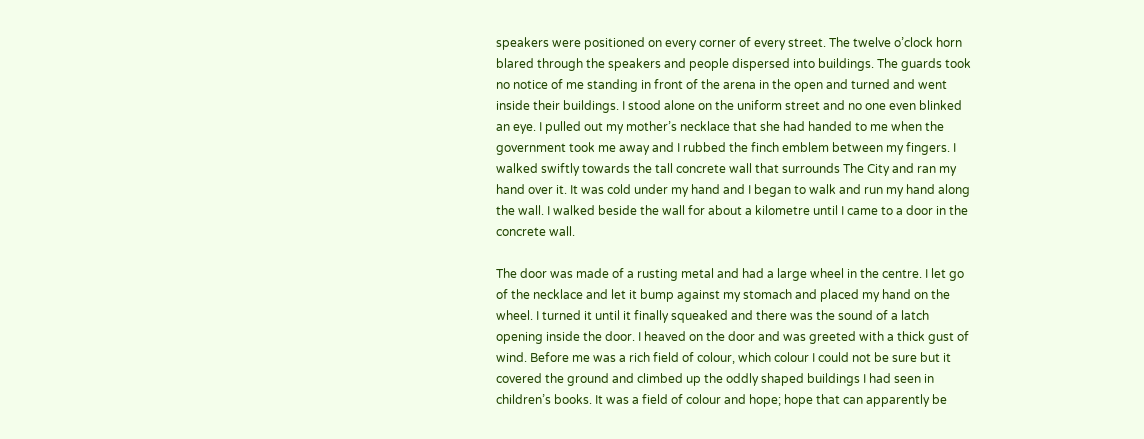speakers were positioned on every corner of every street. The twelve o’clock horn blared through the speakers and people dispersed into buildings. The guards took no notice of me standing in front of the arena in the open and turned and went inside their buildings. I stood alone on the uniform street and no one even blinked an eye. I pulled out my mother’s necklace that she had handed to me when the government took me away and I rubbed the finch emblem between my fingers. I walked swiftly towards the tall concrete wall that surrounds The City and ran my hand over it. It was cold under my hand and I began to walk and run my hand along the wall. I walked beside the wall for about a kilometre until I came to a door in the concrete wall.

The door was made of a rusting metal and had a large wheel in the centre. I let go of the necklace and let it bump against my stomach and placed my hand on the wheel. I turned it until it finally squeaked and there was the sound of a latch opening inside the door. I heaved on the door and was greeted with a thick gust of wind. Before me was a rich field of colour, which colour I could not be sure but it covered the ground and climbed up the oddly shaped buildings I had seen in children’s books. It was a field of colour and hope; hope that can apparently be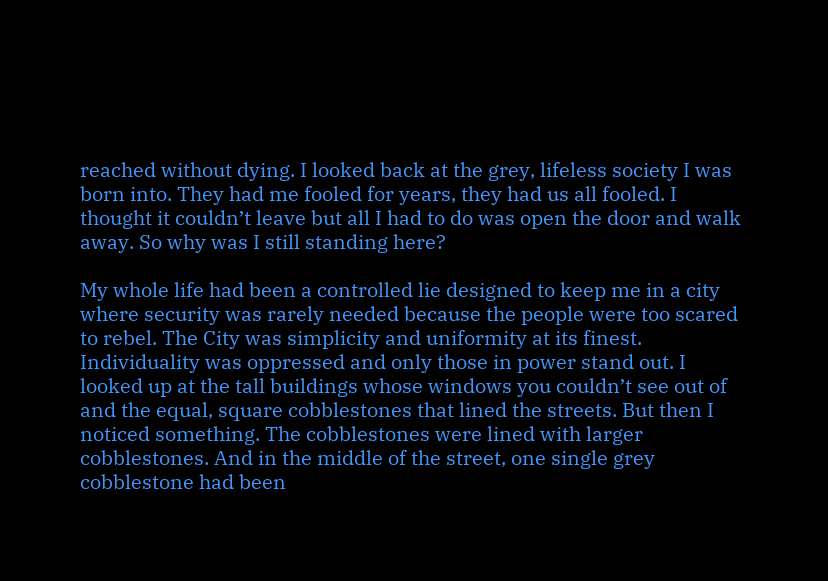reached without dying. I looked back at the grey, lifeless society I was born into. They had me fooled for years, they had us all fooled. I thought it couldn’t leave but all I had to do was open the door and walk away. So why was I still standing here?

My whole life had been a controlled lie designed to keep me in a city where security was rarely needed because the people were too scared to rebel. The City was simplicity and uniformity at its finest. Individuality was oppressed and only those in power stand out. I looked up at the tall buildings whose windows you couldn’t see out of and the equal, square cobblestones that lined the streets. But then I noticed something. The cobblestones were lined with larger cobblestones. And in the middle of the street, one single grey cobblestone had been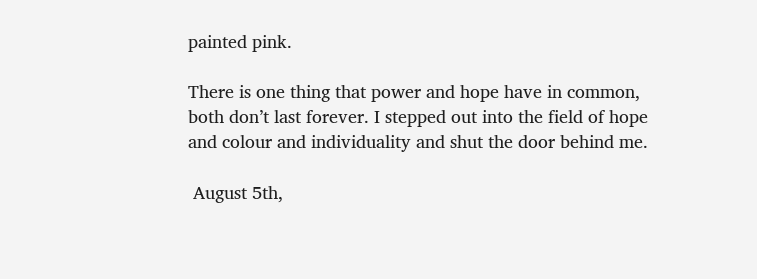painted pink.

There is one thing that power and hope have in common, both don’t last forever. I stepped out into the field of hope and colour and individuality and shut the door behind me.

 August 5th,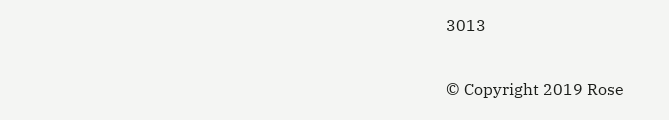3013

© Copyright 2019 Rose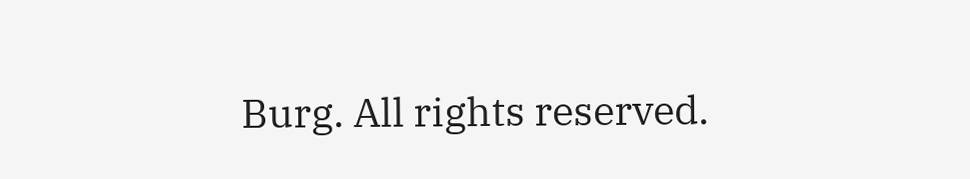Burg. All rights reserved.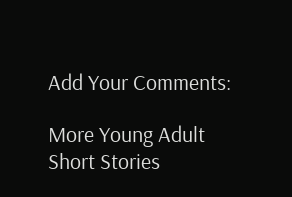Add Your Comments:

More Young Adult Short Stories